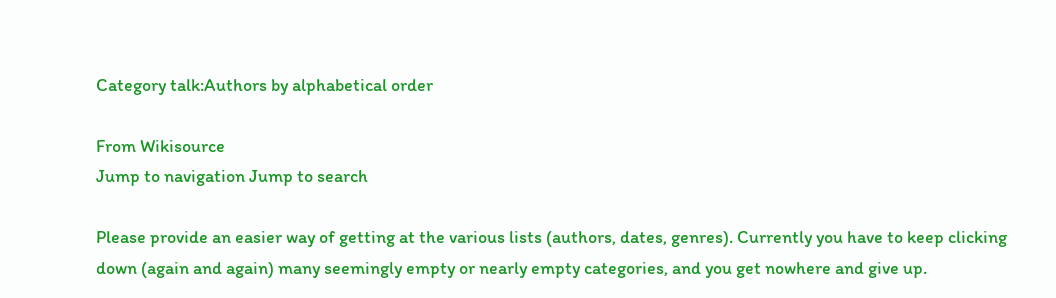Category talk:Authors by alphabetical order

From Wikisource
Jump to navigation Jump to search

Please provide an easier way of getting at the various lists (authors, dates, genres). Currently you have to keep clicking down (again and again) many seemingly empty or nearly empty categories, and you get nowhere and give up.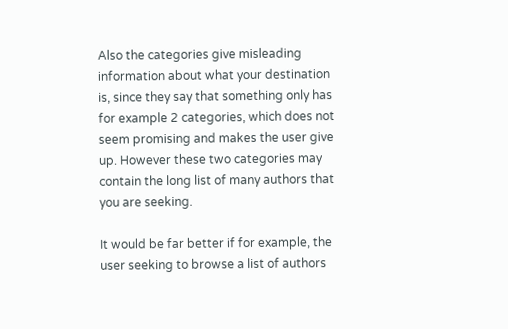Also the categories give misleading information about what your destination is, since they say that something only has for example 2 categories, which does not seem promising and makes the user give up. However these two categories may contain the long list of many authors that you are seeking.

It would be far better if for example, the user seeking to browse a list of authors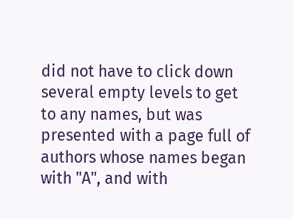did not have to click down several empty levels to get to any names, but was presented with a page full of authors whose names began with "A", and with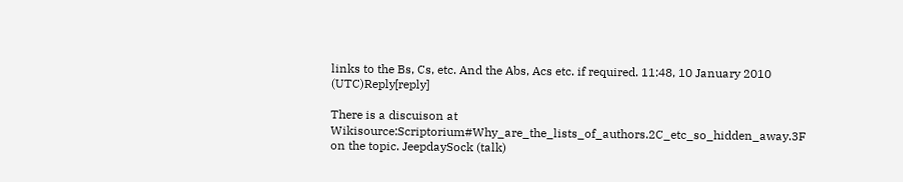links to the Bs, Cs, etc. And the Abs, Acs etc. if required. 11:48, 10 January 2010 (UTC)Reply[reply]

There is a discuison at Wikisource:Scriptorium#Why_are_the_lists_of_authors.2C_etc_so_hidden_away.3F on the topic. JeepdaySock (talk)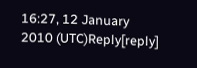16:27, 12 January 2010 (UTC)Reply[reply]